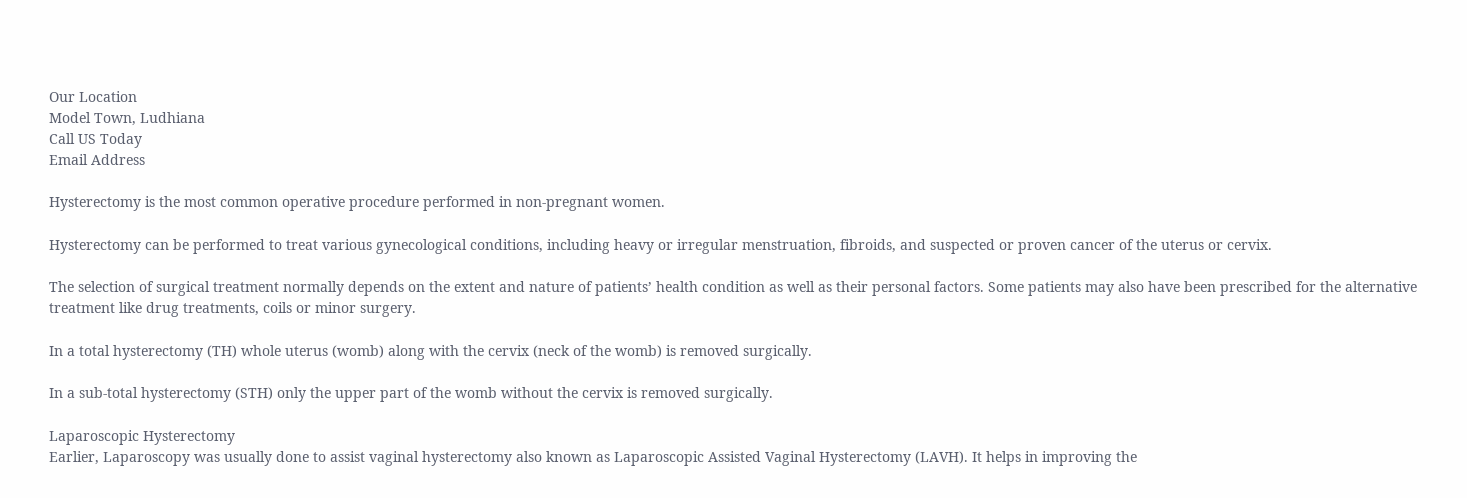Our Location
Model Town, Ludhiana
Call US Today
Email Address

Hysterectomy is the most common operative procedure performed in non-pregnant women.

Hysterectomy can be performed to treat various gynecological conditions, including heavy or irregular menstruation, fibroids, and suspected or proven cancer of the uterus or cervix.

The selection of surgical treatment normally depends on the extent and nature of patients’ health condition as well as their personal factors. Some patients may also have been prescribed for the alternative treatment like drug treatments, coils or minor surgery.

In a total hysterectomy (TH) whole uterus (womb) along with the cervix (neck of the womb) is removed surgically.

In a sub-total hysterectomy (STH) only the upper part of the womb without the cervix is removed surgically.

Laparoscopic Hysterectomy
Earlier, Laparoscopy was usually done to assist vaginal hysterectomy also known as Laparoscopic Assisted Vaginal Hysterectomy (LAVH). It helps in improving the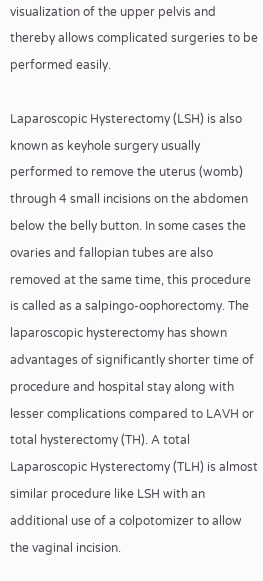visualization of the upper pelvis and thereby allows complicated surgeries to be performed easily.

Laparoscopic Hysterectomy (LSH) is also known as keyhole surgery usually performed to remove the uterus (womb) through 4 small incisions on the abdomen below the belly button. In some cases the ovaries and fallopian tubes are also removed at the same time, this procedure is called as a salpingo-oophorectomy. The laparoscopic hysterectomy has shown advantages of significantly shorter time of procedure and hospital stay along with lesser complications compared to LAVH or total hysterectomy (TH). A total Laparoscopic Hysterectomy (TLH) is almost similar procedure like LSH with an additional use of a colpotomizer to allow the vaginal incision.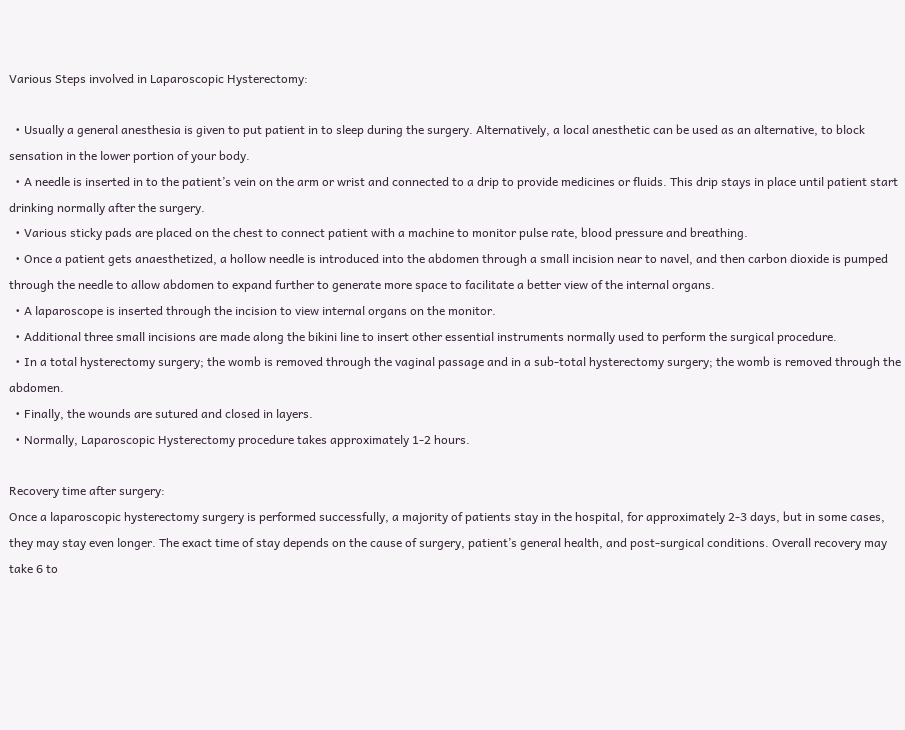Various Steps involved in Laparoscopic Hysterectomy:

  • Usually a general anesthesia is given to put patient in to sleep during the surgery. Alternatively, a local anesthetic can be used as an alternative, to block sensation in the lower portion of your body.
  • A needle is inserted in to the patient’s vein on the arm or wrist and connected to a drip to provide medicines or fluids. This drip stays in place until patient start drinking normally after the surgery.
  • Various sticky pads are placed on the chest to connect patient with a machine to monitor pulse rate, blood pressure and breathing.
  • Once a patient gets anaesthetized, a hollow needle is introduced into the abdomen through a small incision near to navel, and then carbon dioxide is pumped through the needle to allow abdomen to expand further to generate more space to facilitate a better view of the internal organs.
  • A laparoscope is inserted through the incision to view internal organs on the monitor.
  • Additional three small incisions are made along the bikini line to insert other essential instruments normally used to perform the surgical procedure.
  • In a total hysterectomy surgery; the womb is removed through the vaginal passage and in a sub-total hysterectomy surgery; the womb is removed through the abdomen.
  • Finally, the wounds are sutured and closed in layers.
  • Normally, Laparoscopic Hysterectomy procedure takes approximately 1-2 hours.

Recovery time after surgery:
Once a laparoscopic hysterectomy surgery is performed successfully, a majority of patients stay in the hospital, for approximately 2-3 days, but in some cases, they may stay even longer. The exact time of stay depends on the cause of surgery, patient’s general health, and post-surgical conditions. Overall recovery may take 6 to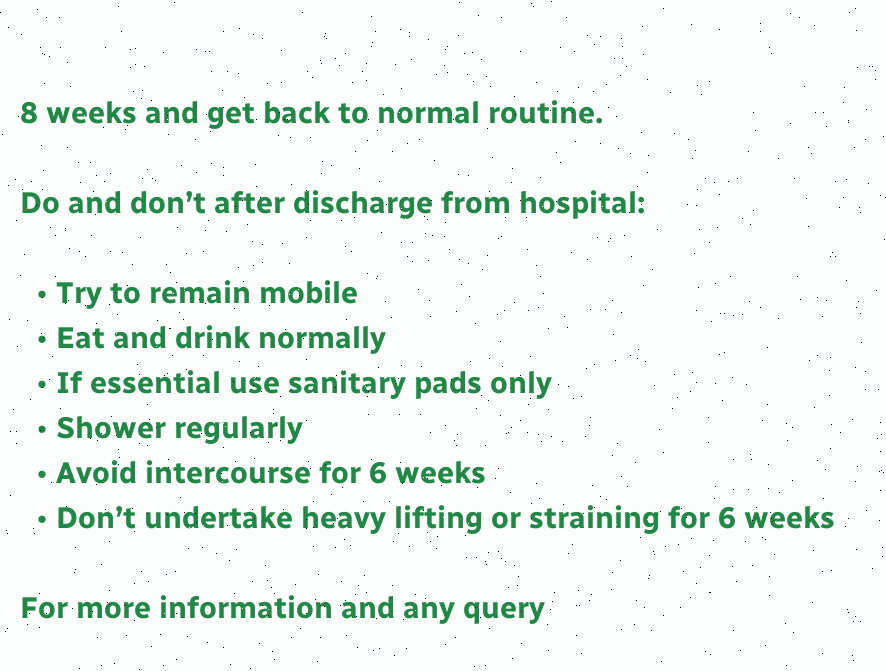8 weeks and get back to normal routine.

Do and don’t after discharge from hospital:

  • Try to remain mobile
  • Eat and drink normally
  • If essential use sanitary pads only
  • Shower regularly
  • Avoid intercourse for 6 weeks
  • Don’t undertake heavy lifting or straining for 6 weeks

For more information and any query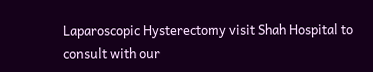Laparoscopic Hysterectomy visit Shah Hospital to consult with our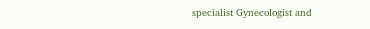specialist Gynecologist and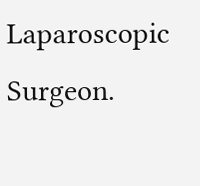Laparoscopic Surgeon.